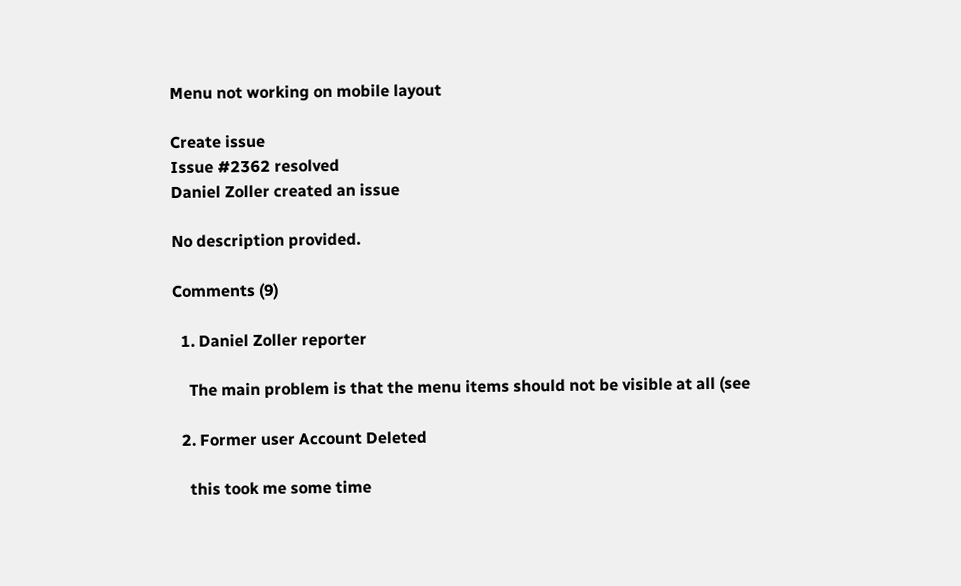Menu not working on mobile layout

Create issue
Issue #2362 resolved
Daniel Zoller created an issue

No description provided.

Comments (9)

  1. Daniel Zoller reporter

    The main problem is that the menu items should not be visible at all (see

  2. Former user Account Deleted

    this took me some time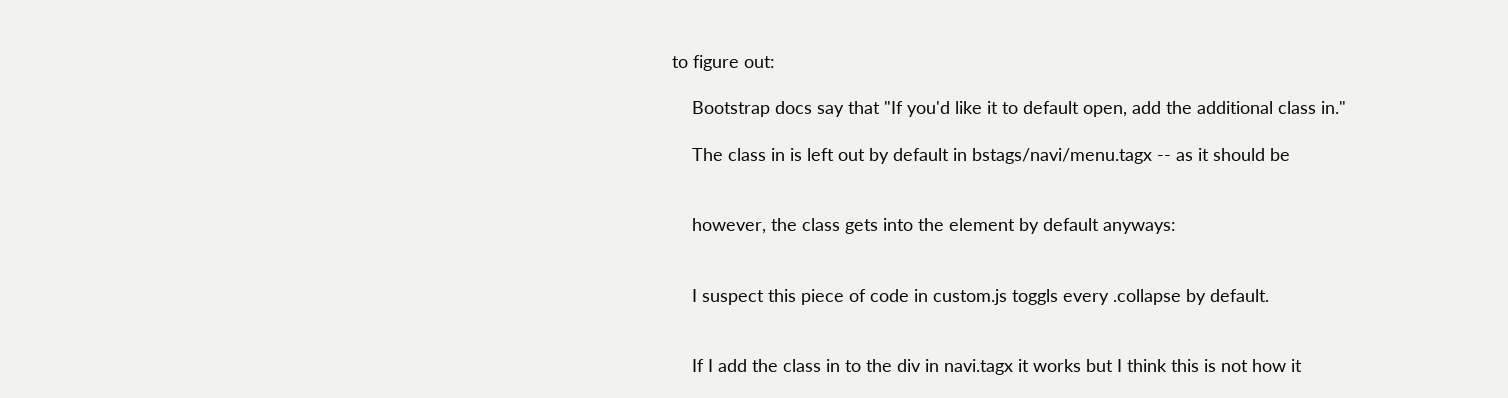to figure out:

    Bootstrap docs say that "If you'd like it to default open, add the additional class in."

    The class in is left out by default in bstags/navi/menu.tagx -- as it should be


    however, the class gets into the element by default anyways:


    I suspect this piece of code in custom.js toggls every .collapse by default.


    If I add the class in to the div in navi.tagx it works but I think this is not how it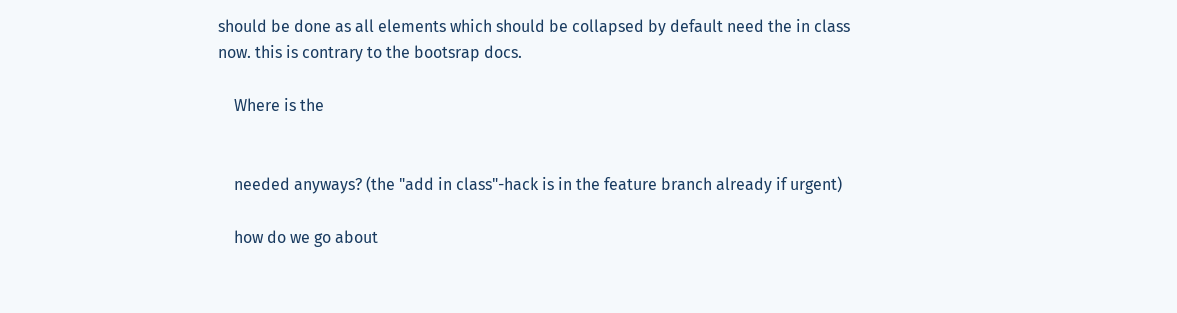should be done as all elements which should be collapsed by default need the in class now. this is contrary to the bootsrap docs.

    Where is the


    needed anyways? (the "add in class"-hack is in the feature branch already if urgent)

    how do we go about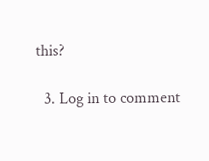this?

  3. Log in to comment